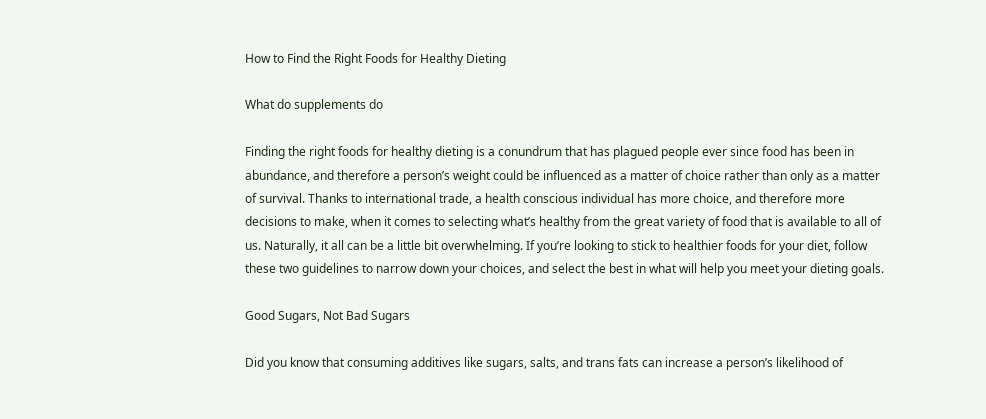How to Find the Right Foods for Healthy Dieting

What do supplements do

Finding the right foods for healthy dieting is a conundrum that has plagued people ever since food has been in abundance, and therefore a person’s weight could be influenced as a matter of choice rather than only as a matter of survival. Thanks to international trade, a health conscious individual has more choice, and therefore more decisions to make, when it comes to selecting what’s healthy from the great variety of food that is available to all of us. Naturally, it all can be a little bit overwhelming. If you’re looking to stick to healthier foods for your diet, follow these two guidelines to narrow down your choices, and select the best in what will help you meet your dieting goals.

Good Sugars, Not Bad Sugars

Did you know that consuming additives like sugars, salts, and trans fats can increase a person’s likelihood of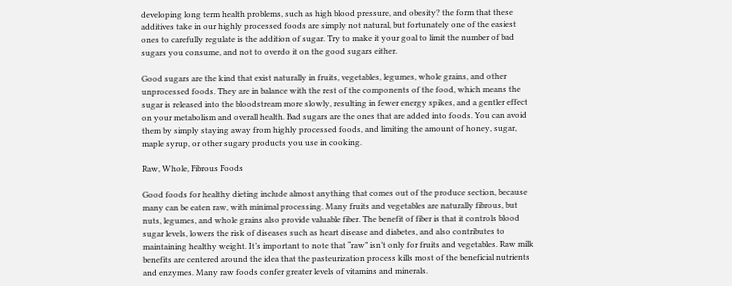developing long term health problems, such as high blood pressure, and obesity? the form that these additives take in our highly processed foods are simply not natural, but fortunately one of the easiest ones to carefully regulate is the addition of sugar. Try to make it your goal to limit the number of bad sugars you consume, and not to overdo it on the good sugars either.

Good sugars are the kind that exist naturally in fruits, vegetables, legumes, whole grains, and other unprocessed foods. They are in balance with the rest of the components of the food, which means the sugar is released into the bloodstream more slowly, resulting in fewer energy spikes, and a gentler effect on your metabolism and overall health. Bad sugars are the ones that are added into foods. You can avoid them by simply staying away from highly processed foods, and limiting the amount of honey, sugar, maple syrup, or other sugary products you use in cooking.

Raw, Whole, Fibrous Foods

Good foods for healthy dieting include almost anything that comes out of the produce section, because many can be eaten raw, with minimal processing. Many fruits and vegetables are naturally fibrous, but nuts, legumes, and whole grains also provide valuable fiber. The benefit of fiber is that it controls blood sugar levels, lowers the risk of diseases such as heart disease and diabetes, and also contributes to maintaining healthy weight. It’s important to note that “raw” isn’t only for fruits and vegetables. Raw milk benefits are centered around the idea that the pasteurization process kills most of the beneficial nutrients and enzymes. Many raw foods confer greater levels of vitamins and minerals.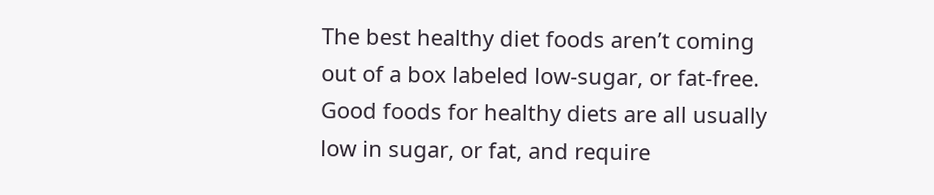The best healthy diet foods aren’t coming out of a box labeled low-sugar, or fat-free. Good foods for healthy diets are all usually low in sugar, or fat, and require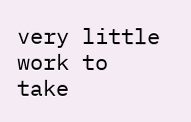very little work to take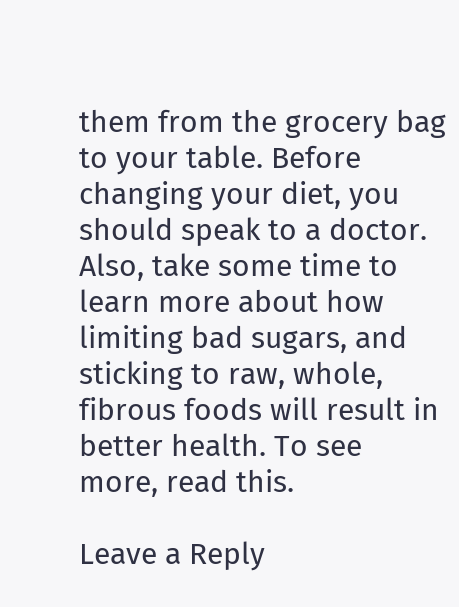them from the grocery bag to your table. Before changing your diet, you should speak to a doctor. Also, take some time to learn more about how limiting bad sugars, and sticking to raw, whole, fibrous foods will result in better health. To see more, read this.

Leave a Reply